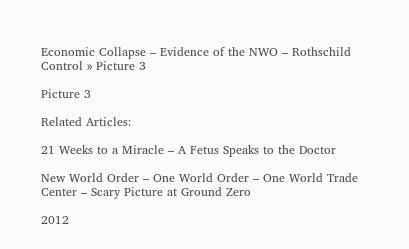Economic Collapse – Evidence of the NWO – Rothschild Control » Picture 3

Picture 3

Related Articles:

21 Weeks to a Miracle – A Fetus Speaks to the Doctor

New World Order – One World Order – One World Trade Center – Scary Picture at Ground Zero

2012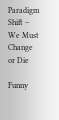Paradigm Shift – We Must Change or Die

Funny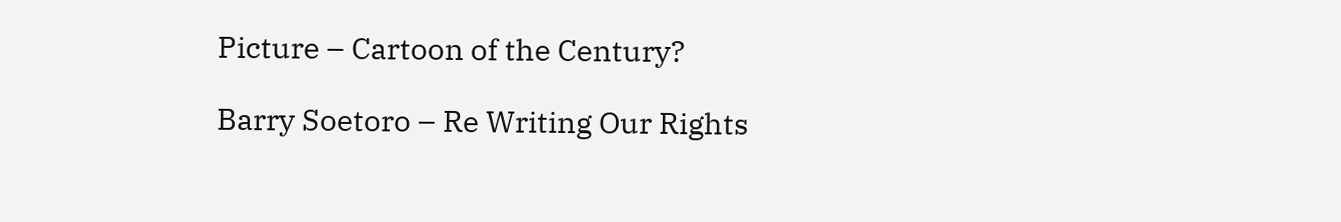Picture – Cartoon of the Century?

Barry Soetoro – Re Writing Our Rights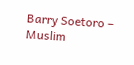Barry Soetoro – Muslim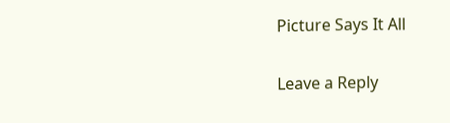Picture Says It All

Leave a Reply